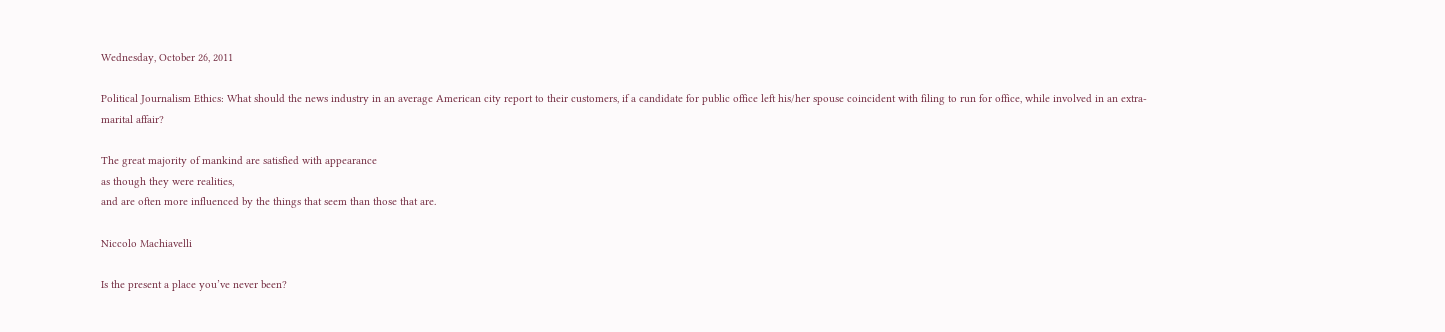Wednesday, October 26, 2011

Political Journalism Ethics: What should the news industry in an average American city report to their customers, if a candidate for public office left his/her spouse coincident with filing to run for office, while involved in an extra-marital affair?

The great majority of mankind are satisfied with appearance
as though they were realities,
and are often more influenced by the things that seem than those that are.

Niccolo Machiavelli

Is the present a place you’ve never been?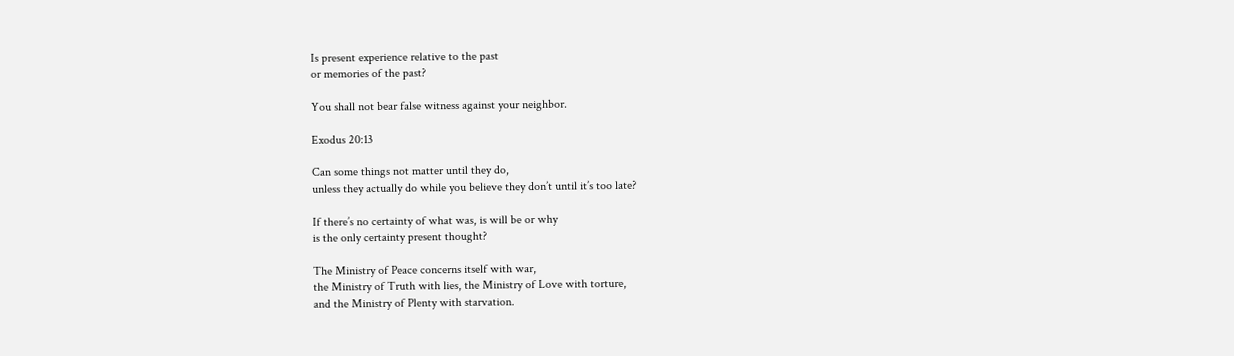Is present experience relative to the past
or memories of the past?

You shall not bear false witness against your neighbor.

Exodus 20:13

Can some things not matter until they do,
unless they actually do while you believe they don’t until it’s too late?

If there’s no certainty of what was, is will be or why
is the only certainty present thought?

The Ministry of Peace concerns itself with war,
the Ministry of Truth with lies, the Ministry of Love with torture,
and the Ministry of Plenty with starvation.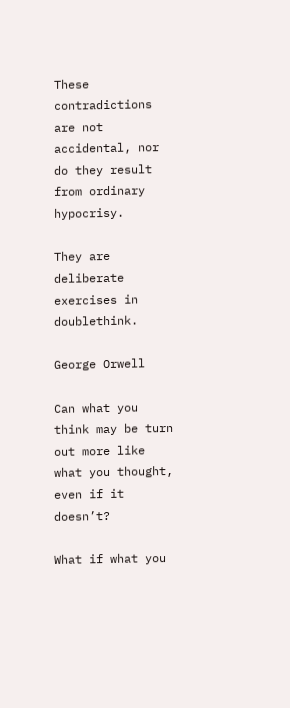These contradictions are not accidental, nor do they result from ordinary hypocrisy.

They are deliberate exercises in doublethink.

George Orwell

Can what you think may be turn out more like what you thought,
even if it doesn’t?

What if what you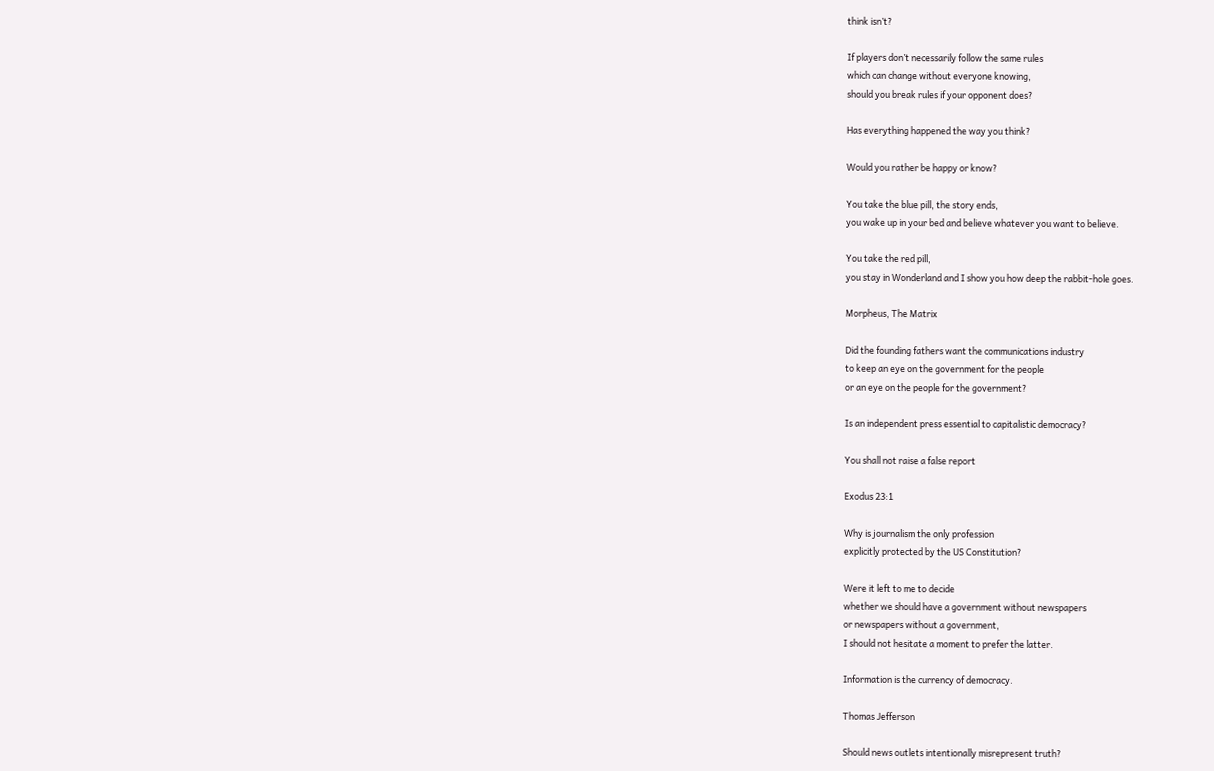think isn’t?

If players don’t necessarily follow the same rules
which can change without everyone knowing,
should you break rules if your opponent does?

Has everything happened the way you think?

Would you rather be happy or know?

You take the blue pill, the story ends,
you wake up in your bed and believe whatever you want to believe.

You take the red pill,
you stay in Wonderland and I show you how deep the rabbit-hole goes.

Morpheus, The Matrix

Did the founding fathers want the communications industry
to keep an eye on the government for the people
or an eye on the people for the government?

Is an independent press essential to capitalistic democracy?

You shall not raise a false report

Exodus 23:1

Why is journalism the only profession
explicitly protected by the US Constitution?

Were it left to me to decide
whether we should have a government without newspapers
or newspapers without a government,
I should not hesitate a moment to prefer the latter.

Information is the currency of democracy.

Thomas Jefferson

Should news outlets intentionally misrepresent truth?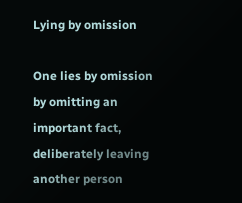Lying by omission

One lies by omission by omitting an important fact,
deliberately leaving another person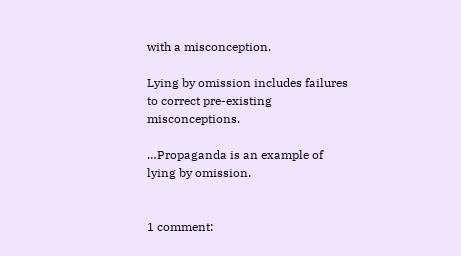with a misconception.

Lying by omission includes failures to correct pre-existing misconceptions.

…Propaganda is an example of lying by omission.


1 comment: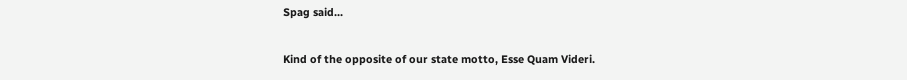Spag said...

Kind of the opposite of our state motto, Esse Quam Videri.